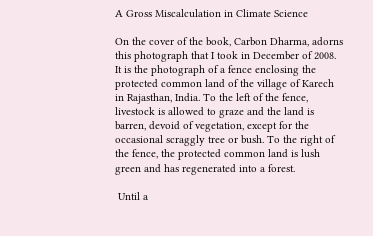A Gross Miscalculation in Climate Science

On the cover of the book, Carbon Dharma, adorns this photograph that I took in December of 2008. It is the photograph of a fence enclosing the protected common land of the village of Karech in Rajasthan, India. To the left of the fence, livestock is allowed to graze and the land is barren, devoid of vegetation, except for the occasional scraggly tree or bush. To the right of the fence, the protected common land is lush green and has regenerated into a forest.

 Until a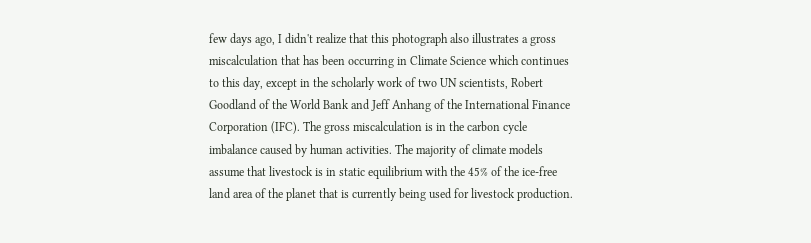few days ago, I didn't realize that this photograph also illustrates a gross miscalculation that has been occurring in Climate Science which continues to this day, except in the scholarly work of two UN scientists, Robert Goodland of the World Bank and Jeff Anhang of the International Finance Corporation (IFC). The gross miscalculation is in the carbon cycle imbalance caused by human activities. The majority of climate models assume that livestock is in static equilibrium with the 45% of the ice-free land area of the planet that is currently being used for livestock production.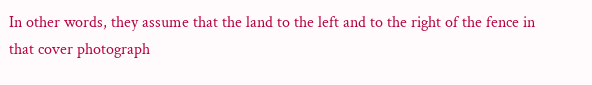In other words, they assume that the land to the left and to the right of the fence in that cover photograph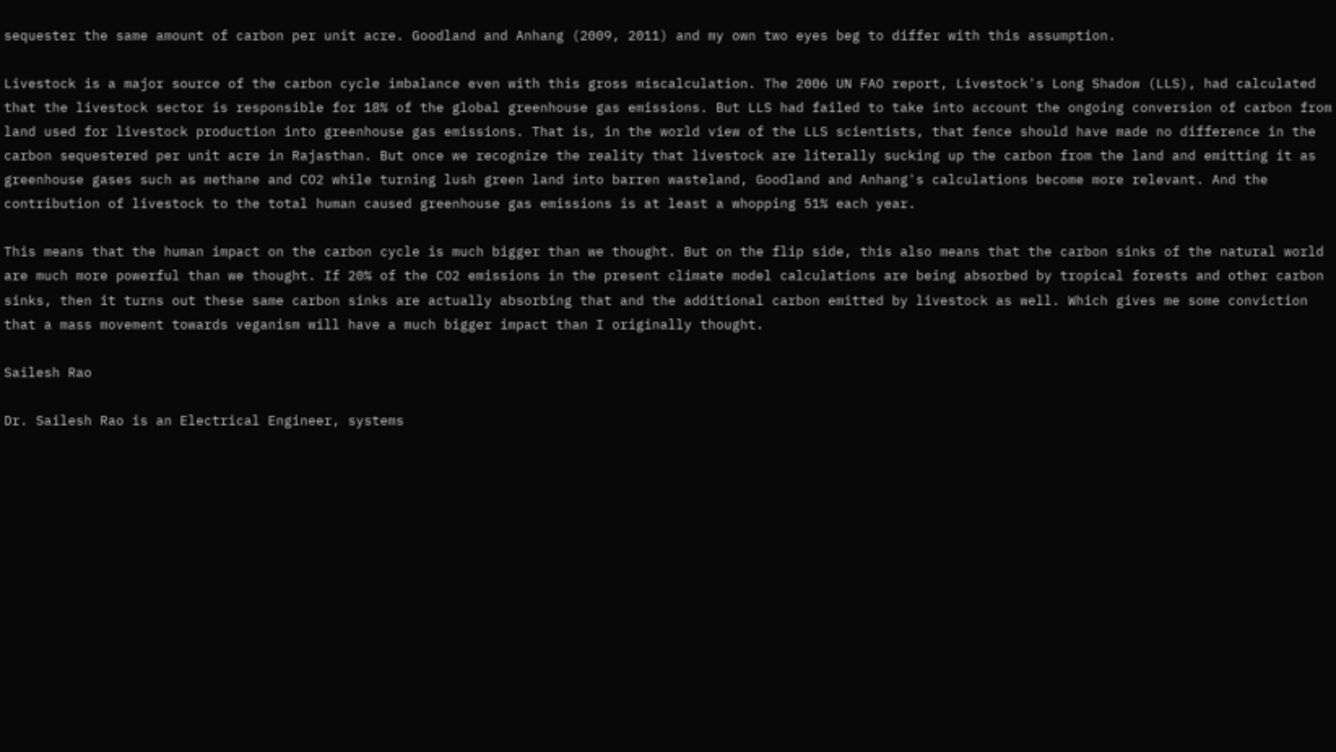sequester the same amount of carbon per unit acre. Goodland and Anhang (2009, 2011) and my own two eyes beg to differ with this assumption.

Livestock is a major source of the carbon cycle imbalance even with this gross miscalculation. The 2006 UN FAO report, Livestock's Long Shadow (LLS), had calculated that the livestock sector is responsible for 18% of the global greenhouse gas emissions. But LLS had failed to take into account the ongoing conversion of carbon from land used for livestock production into greenhouse gas emissions. That is, in the world view of the LLS scientists, that fence should have made no difference in the carbon sequestered per unit acre in Rajasthan. But once we recognize the reality that livestock are literally sucking up the carbon from the land and emitting it as greenhouse gases such as methane and CO2 while turning lush green land into barren wasteland, Goodland and Anhang's calculations become more relevant. And the contribution of livestock to the total human caused greenhouse gas emissions is at least a whopping 51% each year.

This means that the human impact on the carbon cycle is much bigger than we thought. But on the flip side, this also means that the carbon sinks of the natural world are much more powerful than we thought. If 20% of the CO2 emissions in the present climate model calculations are being absorbed by tropical forests and other carbon sinks, then it turns out these same carbon sinks are actually absorbing that and the additional carbon emitted by livestock as well. Which gives me some conviction that a mass movement towards veganism will have a much bigger impact than I originally thought.

Sailesh Rao

Dr. Sailesh Rao is an Electrical Engineer, systems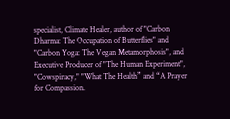specialist, Climate Healer, author of "Carbon Dharma: The Occupation of Butterflies" and "Carbon Yoga: The Vegan Metamorphosis", and Executive Producer of "The Human Experiment", "Cowspiracy," "What The Health” and “A Prayer for Compassion.